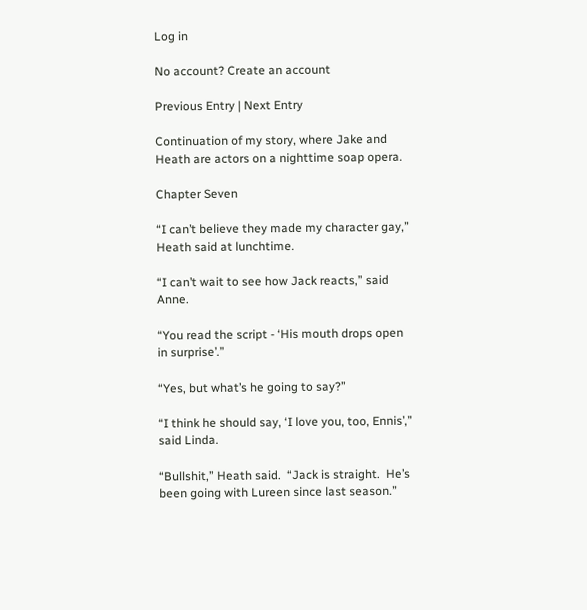Log in

No account? Create an account

Previous Entry | Next Entry

Continuation of my story, where Jake and Heath are actors on a nighttime soap opera.

Chapter Seven

“I can’t believe they made my character gay,” Heath said at lunchtime.

“I can’t wait to see how Jack reacts,” said Anne.

“You read the script - ‘His mouth drops open in surprise’.”

“Yes, but what’s he going to say?”

“I think he should say, ‘I love you, too, Ennis’,” said Linda.

“Bullshit,” Heath said.  “Jack is straight.  He’s been going with Lureen since last season.”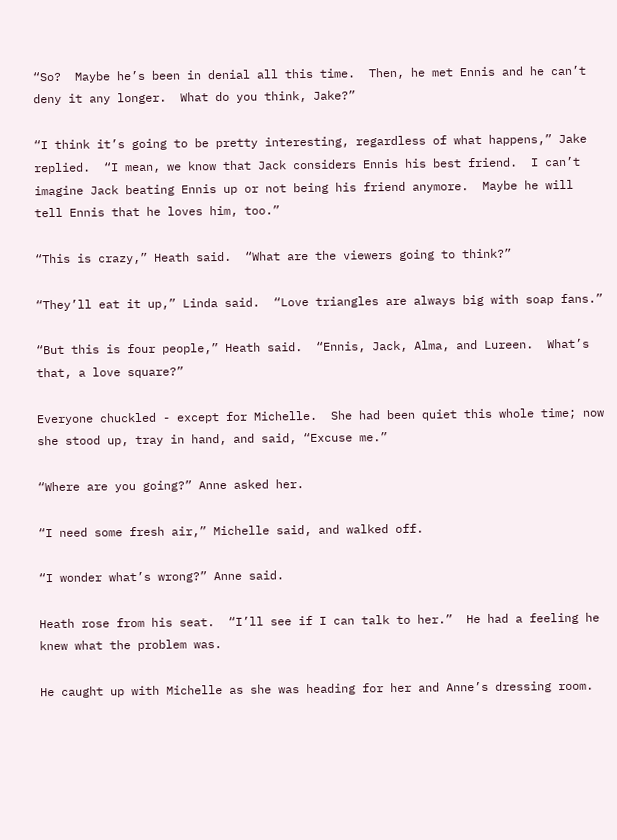“So?  Maybe he’s been in denial all this time.  Then, he met Ennis and he can’t deny it any longer.  What do you think, Jake?”

“I think it’s going to be pretty interesting, regardless of what happens,” Jake replied.  “I mean, we know that Jack considers Ennis his best friend.  I can’t imagine Jack beating Ennis up or not being his friend anymore.  Maybe he will tell Ennis that he loves him, too.”

“This is crazy,” Heath said.  “What are the viewers going to think?”

“They’ll eat it up,” Linda said.  “Love triangles are always big with soap fans.”

“But this is four people,” Heath said.  “Ennis, Jack, Alma, and Lureen.  What’s that, a love square?”

Everyone chuckled - except for Michelle.  She had been quiet this whole time; now she stood up, tray in hand, and said, “Excuse me.”

“Where are you going?” Anne asked her.

“I need some fresh air,” Michelle said, and walked off.

“I wonder what’s wrong?” Anne said.

Heath rose from his seat.  “I’ll see if I can talk to her.”  He had a feeling he knew what the problem was.

He caught up with Michelle as she was heading for her and Anne’s dressing room.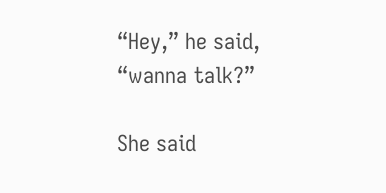“Hey,” he said, “wanna talk?”

She said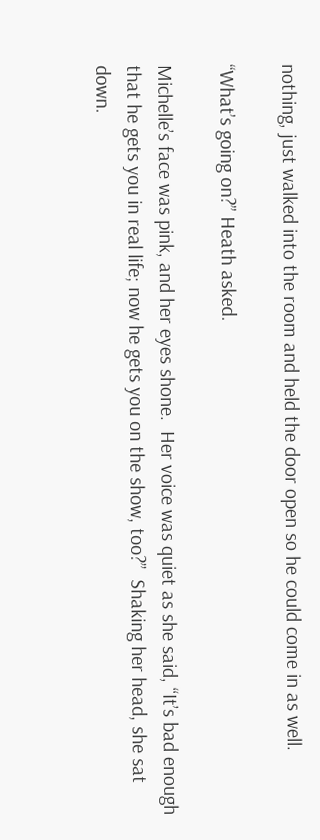nothing, just walked into the room and held the door open so he could come in as well.

“What’s going on?” Heath asked.

Michelle’s face was pink, and her eyes shone.  Her voice was quiet as she said, “It’s bad enough that he gets you in real life; now he gets you on the show, too?”  Shaking her head, she sat down.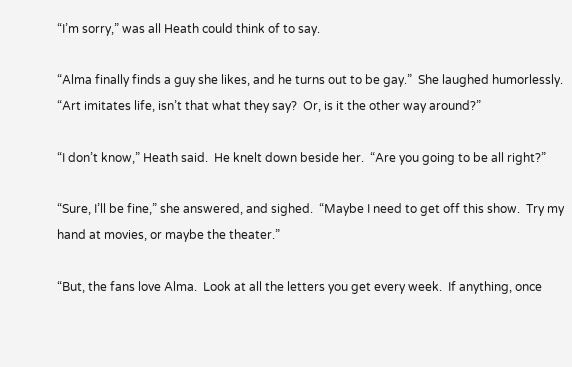“I’m sorry,” was all Heath could think of to say.

“Alma finally finds a guy she likes, and he turns out to be gay.”  She laughed humorlessly.  “Art imitates life, isn’t that what they say?  Or, is it the other way around?”

“I don’t know,” Heath said.  He knelt down beside her.  “Are you going to be all right?”

“Sure, I’ll be fine,” she answered, and sighed.  “Maybe I need to get off this show.  Try my hand at movies, or maybe the theater.”

“But, the fans love Alma.  Look at all the letters you get every week.  If anything, once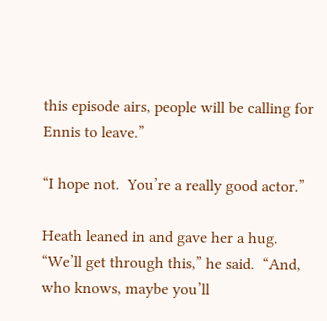this episode airs, people will be calling for Ennis to leave.”

“I hope not.  You’re a really good actor.”

Heath leaned in and gave her a hug.  “We’ll get through this,” he said.  “And, who knows, maybe you’ll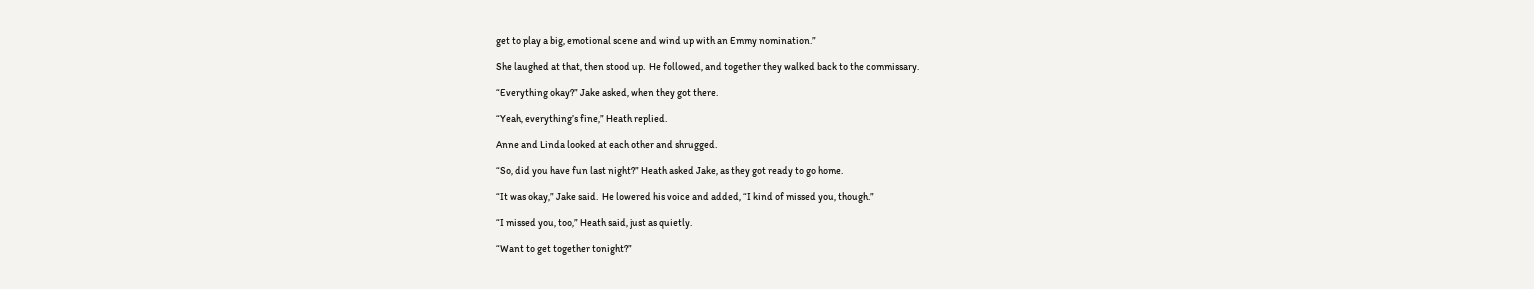get to play a big, emotional scene and wind up with an Emmy nomination.”

She laughed at that, then stood up.  He followed, and together they walked back to the commissary.

“Everything okay?” Jake asked, when they got there.

“Yeah, everything’s fine,” Heath replied.

Anne and Linda looked at each other and shrugged.

“So, did you have fun last night?” Heath asked Jake, as they got ready to go home.

“It was okay,” Jake said.  He lowered his voice and added, “I kind of missed you, though.”

“I missed you, too,” Heath said, just as quietly.

“Want to get together tonight?”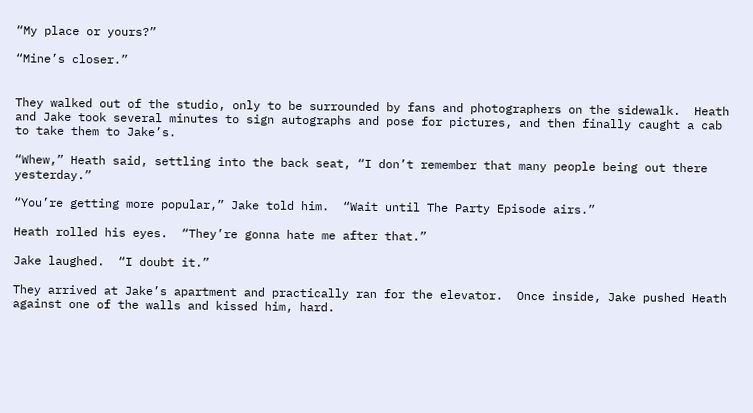“My place or yours?”

“Mine’s closer.”


They walked out of the studio, only to be surrounded by fans and photographers on the sidewalk.  Heath and Jake took several minutes to sign autographs and pose for pictures, and then finally caught a cab to take them to Jake’s.

“Whew,” Heath said, settling into the back seat, “I don’t remember that many people being out there yesterday.”

“You’re getting more popular,” Jake told him.  “Wait until The Party Episode airs.”

Heath rolled his eyes.  “They’re gonna hate me after that.”

Jake laughed.  “I doubt it.”

They arrived at Jake’s apartment and practically ran for the elevator.  Once inside, Jake pushed Heath against one of the walls and kissed him, hard.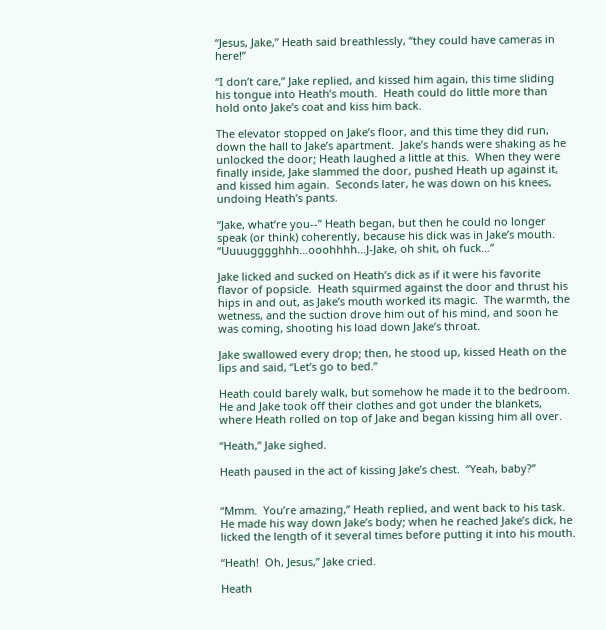“Jesus, Jake,” Heath said breathlessly, “they could have cameras in here!”

“I don’t care,” Jake replied, and kissed him again, this time sliding his tongue into Heath’s mouth.  Heath could do little more than hold onto Jake’s coat and kiss him back.

The elevator stopped on Jake’s floor, and this time they did run, down the hall to Jake’s apartment.  Jake’s hands were shaking as he unlocked the door; Heath laughed a little at this.  When they were finally inside, Jake slammed the door, pushed Heath up against it, and kissed him again.  Seconds later, he was down on his knees, undoing Heath’s pants.

“Jake, what’re you--” Heath began, but then he could no longer speak (or think) coherently, because his dick was in Jake’s mouth.  “Uuuugggghhh…ooohhhh…J-Jake, oh shit, oh fuck…”

Jake licked and sucked on Heath’s dick as if it were his favorite flavor of popsicle.  Heath squirmed against the door and thrust his hips in and out, as Jake’s mouth worked its magic.  The warmth, the wetness, and the suction drove him out of his mind, and soon he was coming, shooting his load down Jake’s throat.

Jake swallowed every drop; then, he stood up, kissed Heath on the lips and said, “Let’s go to bed.”

Heath could barely walk, but somehow he made it to the bedroom.  He and Jake took off their clothes and got under the blankets, where Heath rolled on top of Jake and began kissing him all over.

“Heath,” Jake sighed.

Heath paused in the act of kissing Jake’s chest.  “Yeah, baby?”


“Mmm.  You’re amazing,” Heath replied, and went back to his task.  He made his way down Jake’s body; when he reached Jake’s dick, he licked the length of it several times before putting it into his mouth.

“Heath!  Oh, Jesus,” Jake cried.

Heath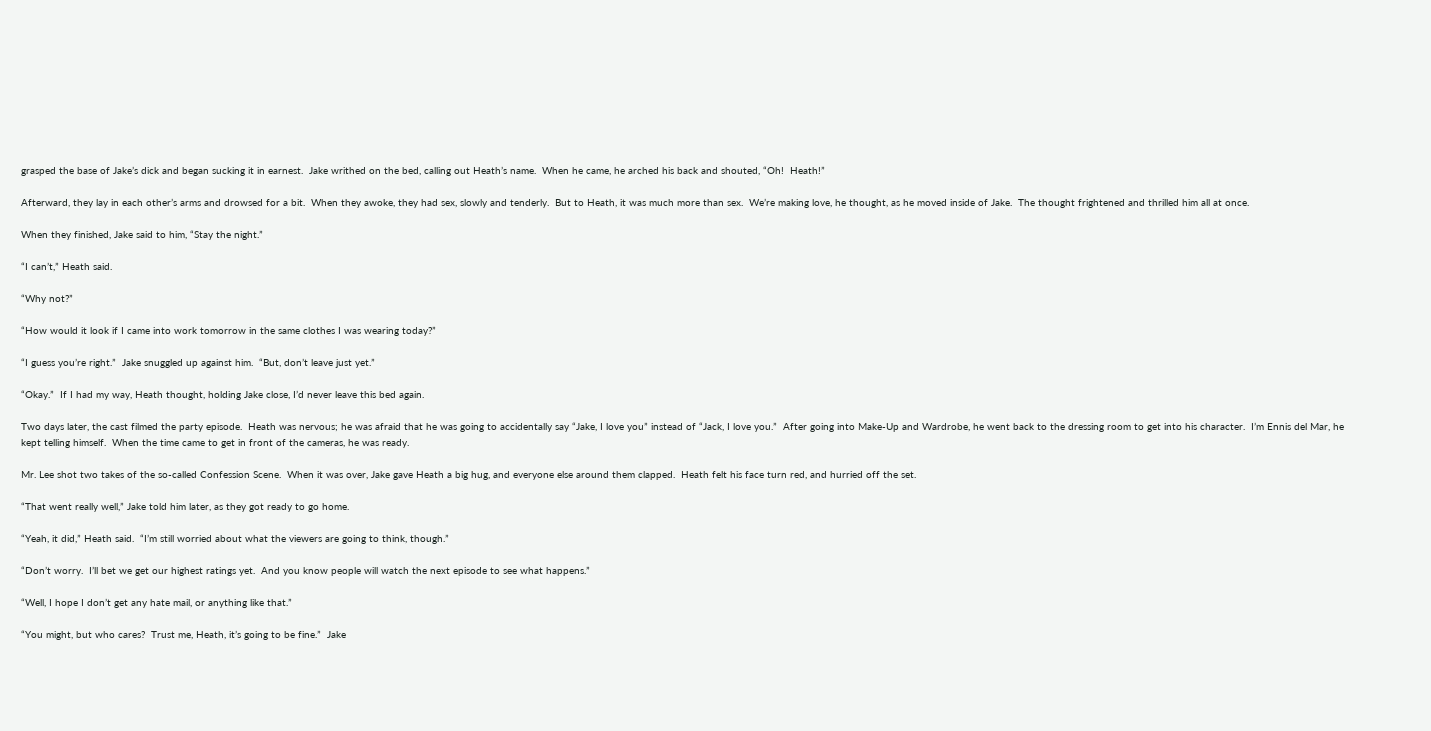grasped the base of Jake’s dick and began sucking it in earnest.  Jake writhed on the bed, calling out Heath’s name.  When he came, he arched his back and shouted, “Oh!  Heath!”

Afterward, they lay in each other’s arms and drowsed for a bit.  When they awoke, they had sex, slowly and tenderly.  But to Heath, it was much more than sex.  We’re making love, he thought, as he moved inside of Jake.  The thought frightened and thrilled him all at once.

When they finished, Jake said to him, “Stay the night.”

“I can’t,” Heath said.

“Why not?”

“How would it look if I came into work tomorrow in the same clothes I was wearing today?”

“I guess you’re right.”  Jake snuggled up against him.  “But, don’t leave just yet.”

“Okay.”  If I had my way, Heath thought, holding Jake close, I’d never leave this bed again.

Two days later, the cast filmed the party episode.  Heath was nervous; he was afraid that he was going to accidentally say “Jake, I love you” instead of “Jack, I love you.”  After going into Make-Up and Wardrobe, he went back to the dressing room to get into his character.  I’m Ennis del Mar, he kept telling himself.  When the time came to get in front of the cameras, he was ready.

Mr. Lee shot two takes of the so-called Confession Scene.  When it was over, Jake gave Heath a big hug, and everyone else around them clapped.  Heath felt his face turn red, and hurried off the set.

“That went really well,” Jake told him later, as they got ready to go home.

“Yeah, it did,” Heath said.  “I’m still worried about what the viewers are going to think, though.”

“Don’t worry.  I’ll bet we get our highest ratings yet.  And you know people will watch the next episode to see what happens.”

“Well, I hope I don’t get any hate mail, or anything like that.”

“You might, but who cares?  Trust me, Heath, it’s going to be fine.”  Jake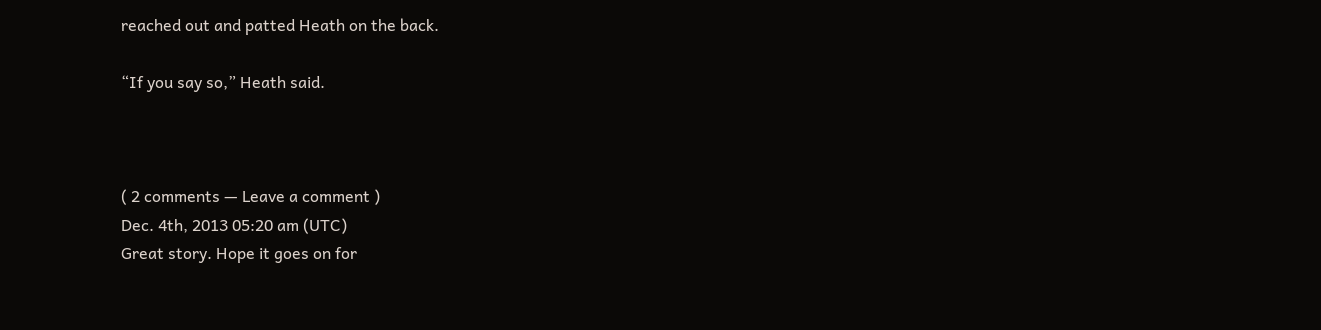reached out and patted Heath on the back.

“If you say so,” Heath said.



( 2 comments — Leave a comment )
Dec. 4th, 2013 05:20 am (UTC)
Great story. Hope it goes on for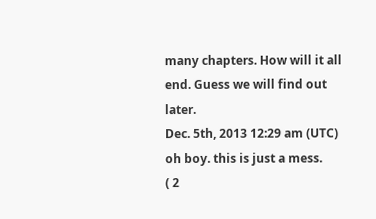many chapters. How will it all end. Guess we will find out later.
Dec. 5th, 2013 12:29 am (UTC)
oh boy. this is just a mess.
( 2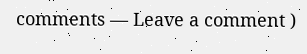comments — Leave a comment )